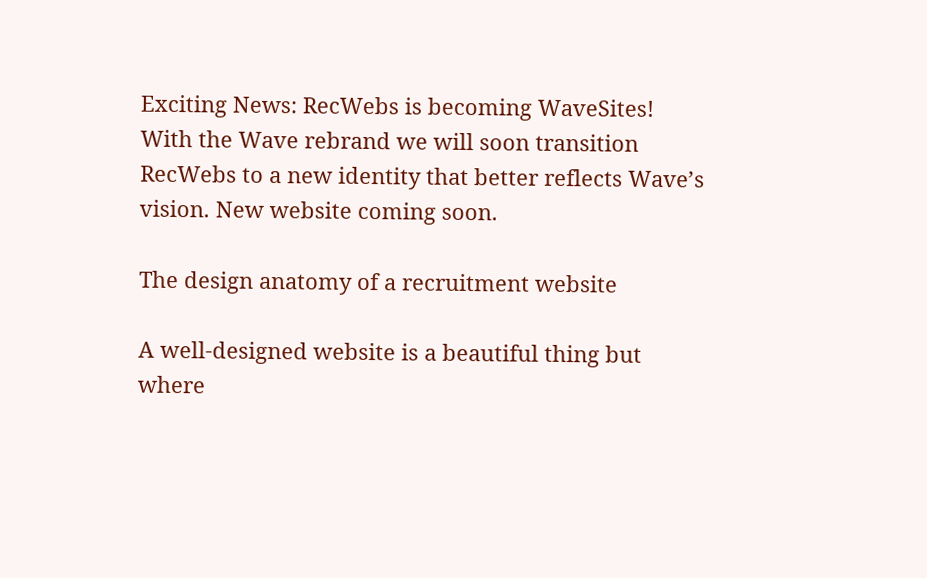Exciting News: RecWebs is becoming WaveSites!
With the Wave rebrand we will soon transition RecWebs to a new identity that better reflects Wave’s vision. New website coming soon.

The design anatomy of a recruitment website

A well-designed website is a beautiful thing but where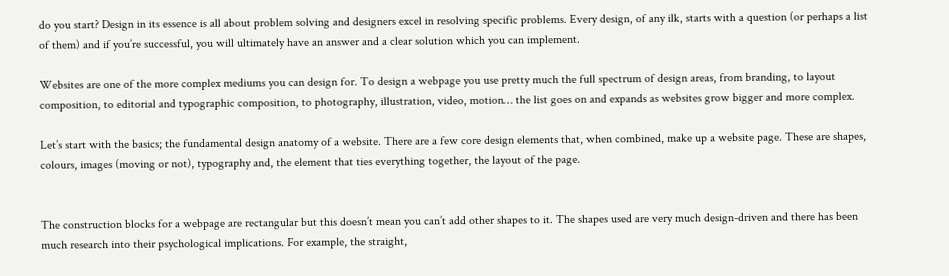do you start? Design in its essence is all about problem solving and designers excel in resolving specific problems. Every design, of any ilk, starts with a question (or perhaps a list of them) and if you’re successful, you will ultimately have an answer and a clear solution which you can implement.

Websites are one of the more complex mediums you can design for. To design a webpage you use pretty much the full spectrum of design areas, from branding, to layout composition, to editorial and typographic composition, to photography, illustration, video, motion… the list goes on and expands as websites grow bigger and more complex.

Let’s start with the basics; the fundamental design anatomy of a website. There are a few core design elements that, when combined, make up a website page. These are shapes, colours, images (moving or not), typography and, the element that ties everything together, the layout of the page.


The construction blocks for a webpage are rectangular but this doesn’t mean you can’t add other shapes to it. The shapes used are very much design-driven and there has been much research into their psychological implications. For example, the straight,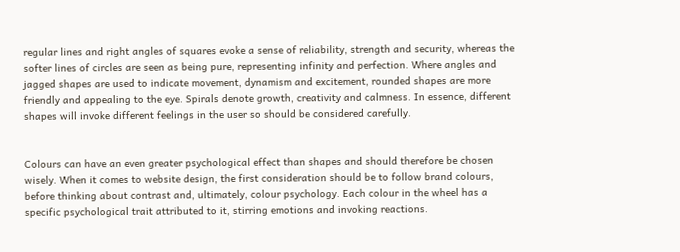regular lines and right angles of squares evoke a sense of reliability, strength and security, whereas the softer lines of circles are seen as being pure, representing infinity and perfection. Where angles and jagged shapes are used to indicate movement, dynamism and excitement, rounded shapes are more friendly and appealing to the eye. Spirals denote growth, creativity and calmness. In essence, different shapes will invoke different feelings in the user so should be considered carefully.


Colours can have an even greater psychological effect than shapes and should therefore be chosen wisely. When it comes to website design, the first consideration should be to follow brand colours, before thinking about contrast and, ultimately, colour psychology. Each colour in the wheel has a specific psychological trait attributed to it, stirring emotions and invoking reactions.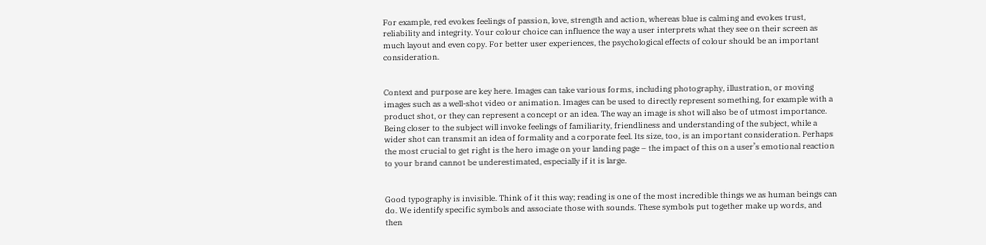For example, red evokes feelings of passion, love, strength and action, whereas blue is calming and evokes trust, reliability and integrity. Your colour choice can influence the way a user interprets what they see on their screen as much layout and even copy. For better user experiences, the psychological effects of colour should be an important consideration.


Context and purpose are key here. Images can take various forms, including photography, illustration, or moving images such as a well-shot video or animation. Images can be used to directly represent something, for example with a product shot, or they can represent a concept or an idea. The way an image is shot will also be of utmost importance. Being closer to the subject will invoke feelings of familiarity, friendliness and understanding of the subject, while a wider shot can transmit an idea of formality and a corporate feel. Its size, too, is an important consideration. Perhaps the most crucial to get right is the hero image on your landing page – the impact of this on a user’s emotional reaction to your brand cannot be underestimated, especially if it is large.


Good typography is invisible. Think of it this way; reading is one of the most incredible things we as human beings can do. We identify specific symbols and associate those with sounds. These symbols put together make up words, and then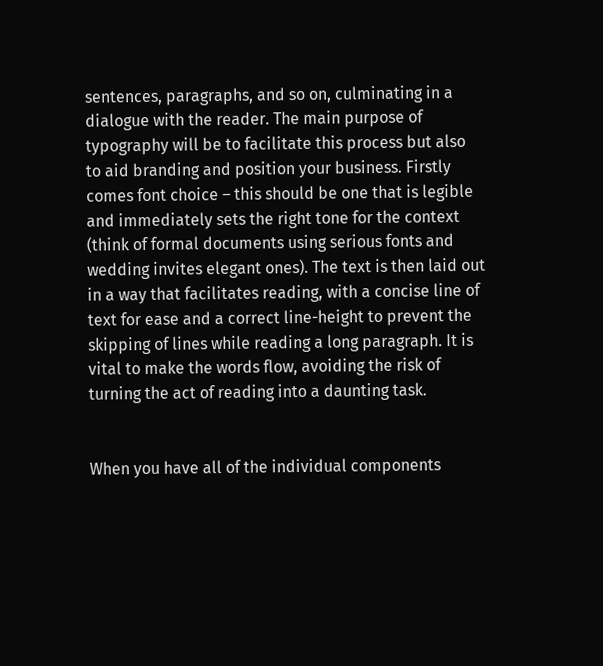sentences, paragraphs, and so on, culminating in a dialogue with the reader. The main purpose of typography will be to facilitate this process but also to aid branding and position your business. Firstly comes font choice – this should be one that is legible and immediately sets the right tone for the context (think of formal documents using serious fonts and wedding invites elegant ones). The text is then laid out in a way that facilitates reading, with a concise line of text for ease and a correct line-height to prevent the skipping of lines while reading a long paragraph. It is vital to make the words flow, avoiding the risk of turning the act of reading into a daunting task.


When you have all of the individual components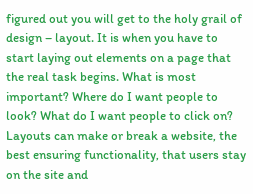figured out you will get to the holy grail of design – layout. It is when you have to start laying out elements on a page that the real task begins. What is most important? Where do I want people to look? What do I want people to click on? Layouts can make or break a website, the best ensuring functionality, that users stay on the site and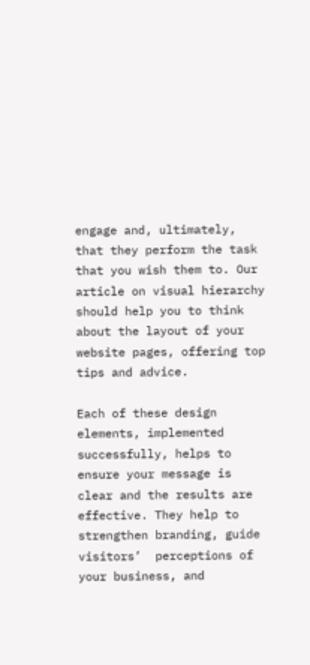engage and, ultimately, that they perform the task that you wish them to. Our article on visual hierarchy should help you to think about the layout of your website pages, offering top tips and advice.

Each of these design elements, implemented successfully, helps to ensure your message is clear and the results are effective. They help to strengthen branding, guide visitors’  perceptions of your business, and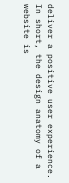deliver a positive user experience. In short, the design anatomy of a website is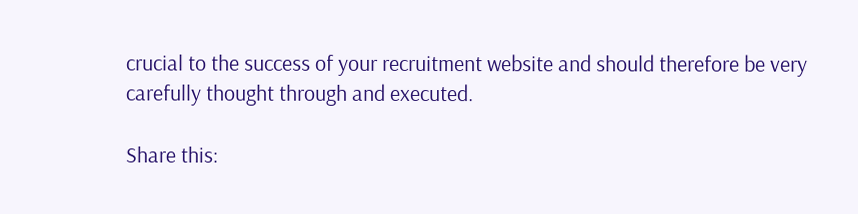crucial to the success of your recruitment website and should therefore be very carefully thought through and executed.

Share this: